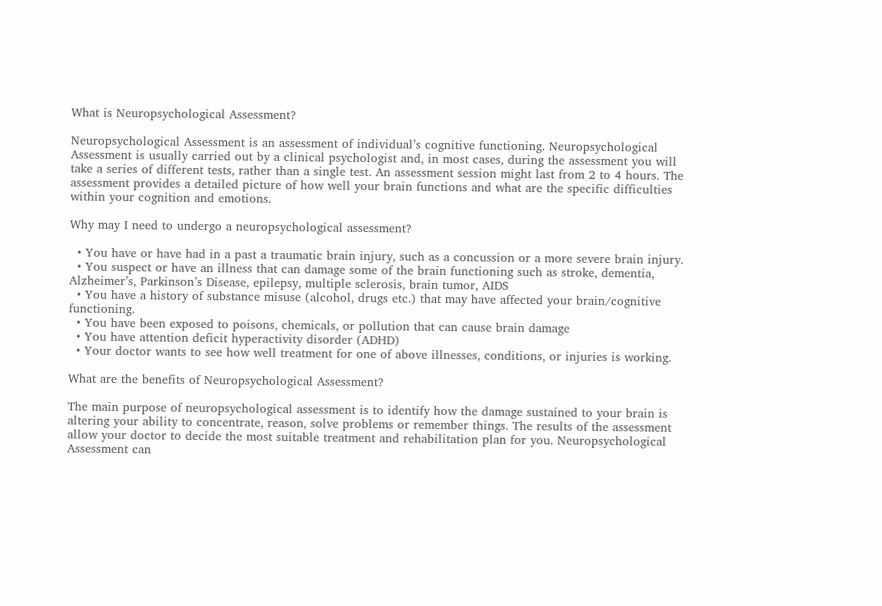What is Neuropsychological Assessment?

Neuropsychological Assessment is an assessment of individual’s cognitive functioning. Neuropsychological Assessment is usually carried out by a clinical psychologist and, in most cases, during the assessment you will take a series of different tests, rather than a single test. An assessment session might last from 2 to 4 hours. The assessment provides a detailed picture of how well your brain functions and what are the specific difficulties within your cognition and emotions.

Why may I need to undergo a neuropsychological assessment?

  • You have or have had in a past a traumatic brain injury, such as a concussion or a more severe brain injury.
  • You suspect or have an illness that can damage some of the brain functioning such as stroke, dementia, Alzheimer’s, Parkinson’s Disease, epilepsy, multiple sclerosis, brain tumor, AIDS
  • You have a history of substance misuse (alcohol, drugs etc.) that may have affected your brain/cognitive functioning.
  • You have been exposed to poisons, chemicals, or pollution that can cause brain damage
  • You have attention deficit hyperactivity disorder (ADHD)
  • Your doctor wants to see how well treatment for one of above illnesses, conditions, or injuries is working.

What are the benefits of Neuropsychological Assessment?

The main purpose of neuropsychological assessment is to identify how the damage sustained to your brain is altering your ability to concentrate, reason, solve problems or remember things. The results of the assessment allow your doctor to decide the most suitable treatment and rehabilitation plan for you. Neuropsychological Assessment can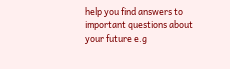help you find answers to important questions about your future e.g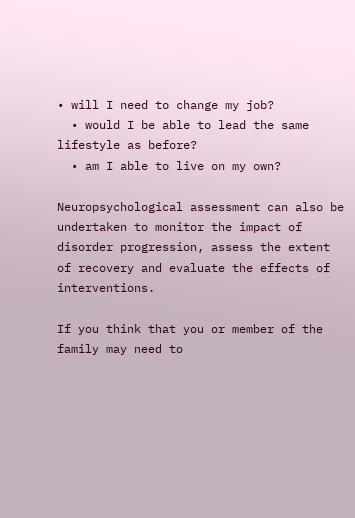• will I need to change my job?
  • would I be able to lead the same lifestyle as before?
  • am I able to live on my own?

Neuropsychological assessment can also be undertaken to monitor the impact of disorder progression, assess the extent of recovery and evaluate the effects of interventions.

If you think that you or member of the family may need to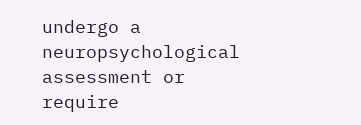undergo a neuropsychological assessment or require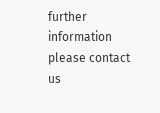further information please contact us